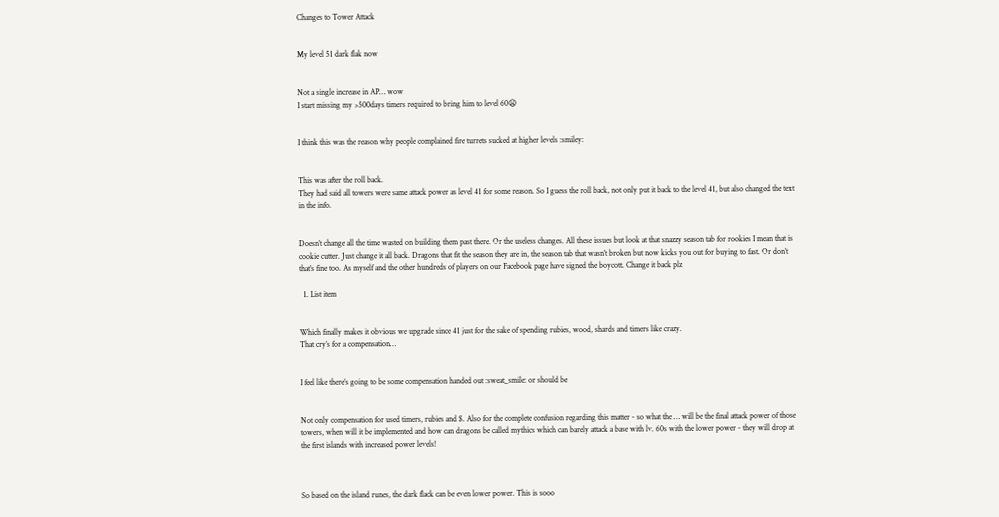Changes to Tower Attack


My level 51 dark flak now


Not a single increase in AP… wow
I start missing my >500days timers required to bring him to level 60😦


I think this was the reason why people complained fire turrets sucked at higher levels :smiley:


This was after the roll back.
They had said all towers were same attack power as level 41 for some reason. So I guess the roll back, not only put it back to the level 41, but also changed the text in the info.


Doesn’t change all the time wasted on building them past there. Or the useless changes. All these issues but look at that snazzy season tab for rookies I mean that is cookie cutter. Just change it all back. Dragons that fit the season they are in, the season tab that wasn’t broken but now kicks you out for buying to fast. Or don’t that’s fine too. As myself and the other hundreds of players on our Facebook page have signed the boycott. Change it back plz

  1. List item


Which finally makes it obvious we upgrade since 41 just for the sake of spending rubies, wood, shards and timers like crazy.
That cry’s for a compensation…


I feel like there’s going to be some compensation handed out :sweat_smile: or should be


Not only compensation for used timers, rubies and $. Also for the complete confusion regarding this matter - so what the … will be the final attack power of those towers, when will it be implemented and how can dragons be called mythics which can barely attack a base with lv. 60s with the lower power - they will drop at the first islands with increased power levels!



So based on the island runes, the dark flack can be even lower power. This is sooo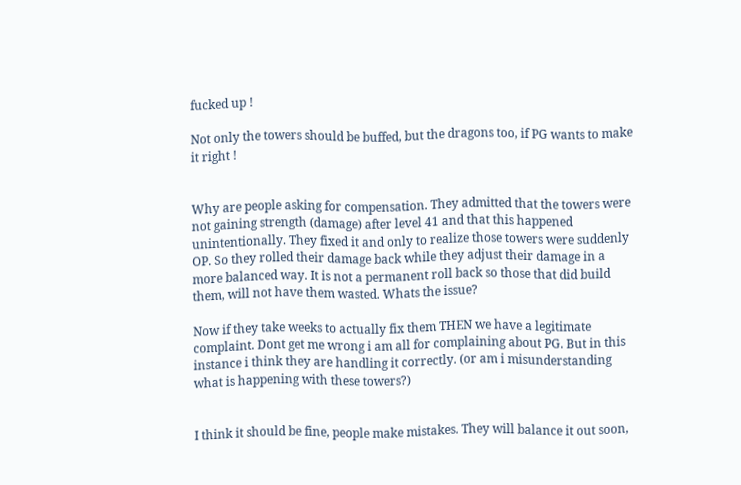fucked up !

Not only the towers should be buffed, but the dragons too, if PG wants to make it right !


Why are people asking for compensation. They admitted that the towers were not gaining strength (damage) after level 41 and that this happened unintentionally. They fixed it and only to realize those towers were suddenly OP. So they rolled their damage back while they adjust their damage in a more balanced way. It is not a permanent roll back so those that did build them, will not have them wasted. Whats the issue?

Now if they take weeks to actually fix them THEN we have a legitimate complaint. Dont get me wrong i am all for complaining about PG. But in this instance i think they are handling it correctly. (or am i misunderstanding what is happening with these towers?)


I think it should be fine, people make mistakes. They will balance it out soon,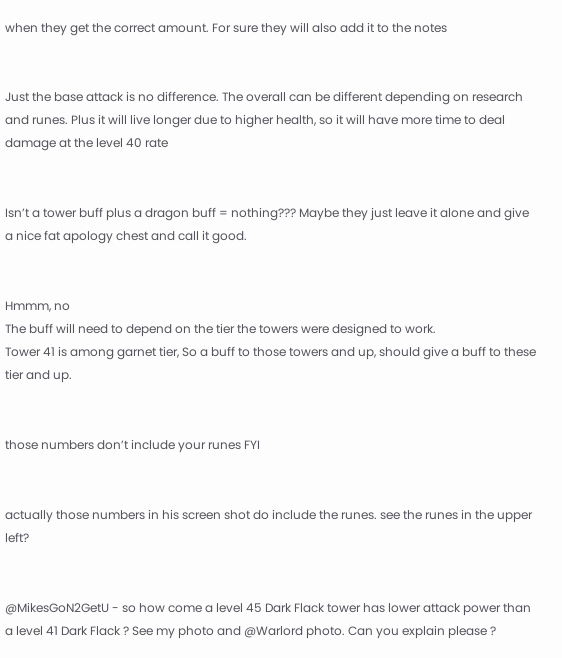when they get the correct amount. For sure they will also add it to the notes


Just the base attack is no difference. The overall can be different depending on research and runes. Plus it will live longer due to higher health, so it will have more time to deal damage at the level 40 rate


Isn’t a tower buff plus a dragon buff = nothing??? Maybe they just leave it alone and give a nice fat apology chest and call it good.


Hmmm, no
The buff will need to depend on the tier the towers were designed to work.
Tower 41 is among garnet tier, So a buff to those towers and up, should give a buff to these tier and up.


those numbers don’t include your runes FYI


actually those numbers in his screen shot do include the runes. see the runes in the upper left?


@MikesGoN2GetU - so how come a level 45 Dark Flack tower has lower attack power than a level 41 Dark Flack ? See my photo and @Warlord photo. Can you explain please ?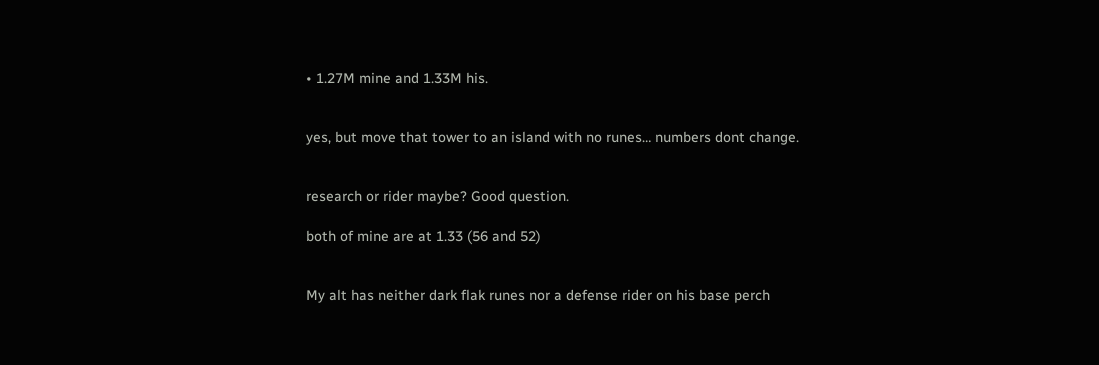• 1.27M mine and 1.33M his.


yes, but move that tower to an island with no runes… numbers dont change.


research or rider maybe? Good question.

both of mine are at 1.33 (56 and 52)


My alt has neither dark flak runes nor a defense rider on his base perch